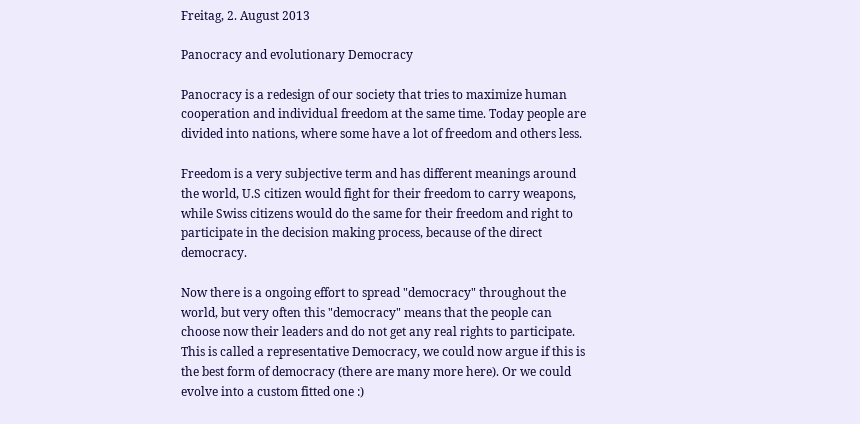Freitag, 2. August 2013

Panocracy and evolutionary Democracy

Panocracy is a redesign of our society that tries to maximize human cooperation and individual freedom at the same time. Today people are divided into nations, where some have a lot of freedom and others less.

Freedom is a very subjective term and has different meanings around the world, U.S citizen would fight for their freedom to carry weapons, while Swiss citizens would do the same for their freedom and right to participate in the decision making process, because of the direct democracy.

Now there is a ongoing effort to spread "democracy" throughout the world, but very often this "democracy" means that the people can choose now their leaders and do not get any real rights to participate. This is called a representative Democracy, we could now argue if this is the best form of democracy (there are many more here). Or we could evolve into a custom fitted one :)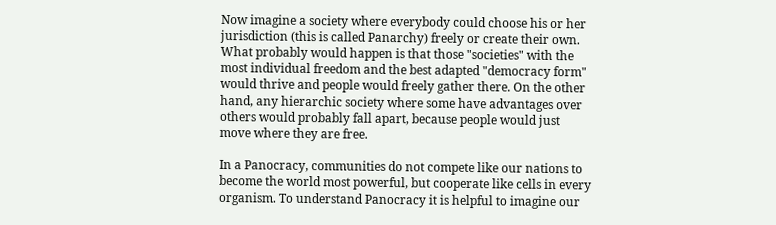Now imagine a society where everybody could choose his or her jurisdiction (this is called Panarchy) freely or create their own. What probably would happen is that those "societies" with the most individual freedom and the best adapted "democracy form" would thrive and people would freely gather there. On the other hand, any hierarchic society where some have advantages over others would probably fall apart, because people would just move where they are free.

In a Panocracy, communities do not compete like our nations to become the world most powerful, but cooperate like cells in every organism. To understand Panocracy it is helpful to imagine our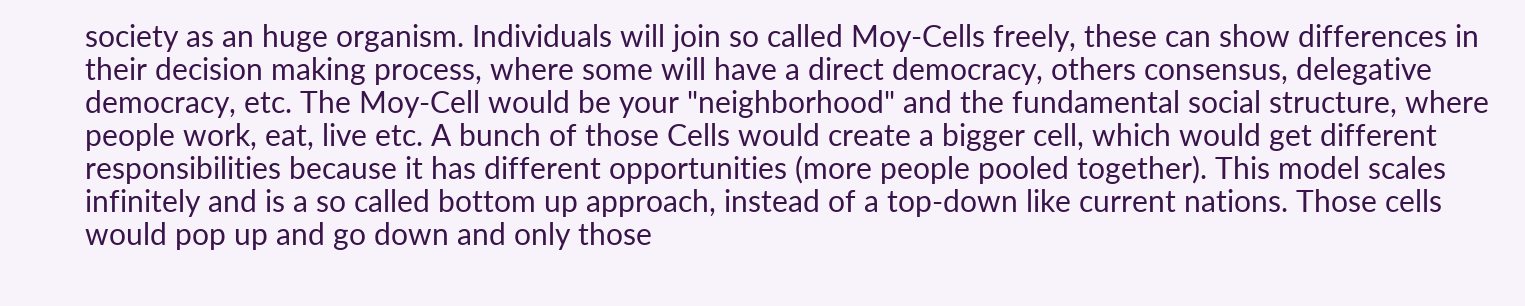society as an huge organism. Individuals will join so called Moy-Cells freely, these can show differences in their decision making process, where some will have a direct democracy, others consensus, delegative democracy, etc. The Moy-Cell would be your "neighborhood" and the fundamental social structure, where people work, eat, live etc. A bunch of those Cells would create a bigger cell, which would get different responsibilities because it has different opportunities (more people pooled together). This model scales infinitely and is a so called bottom up approach, instead of a top-down like current nations. Those cells would pop up and go down and only those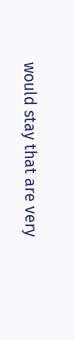would stay that are very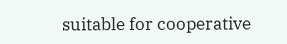suitable for cooperative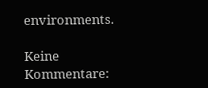environments.

Keine Kommentare: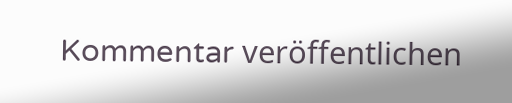Kommentar veröffentlichen